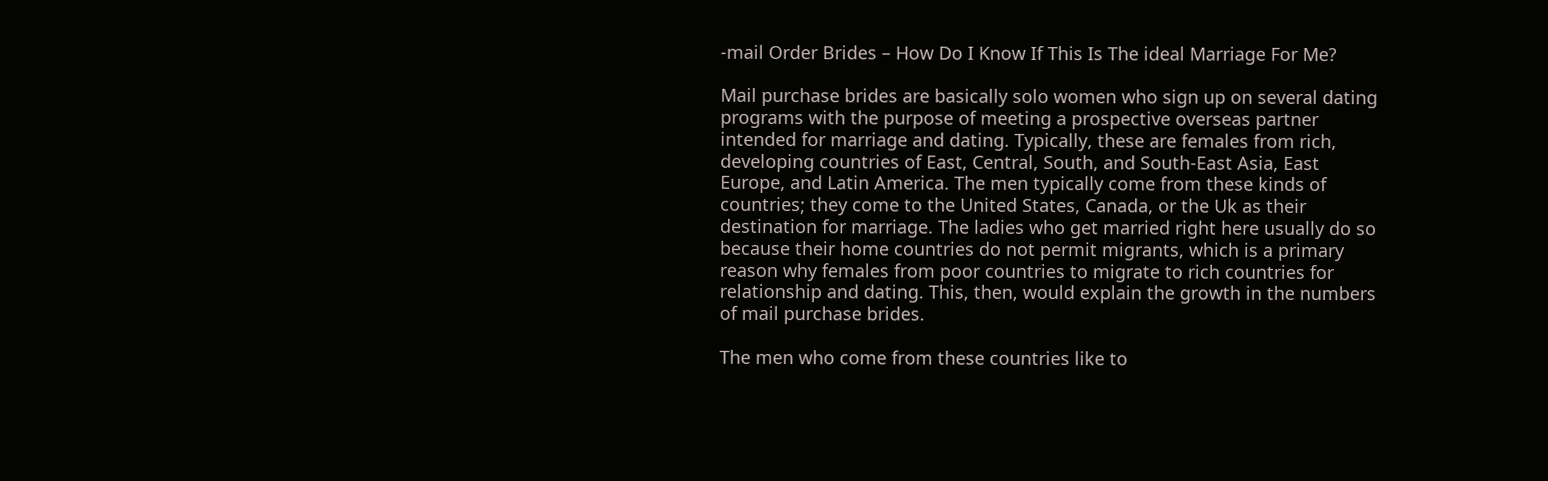-mail Order Brides – How Do I Know If This Is The ideal Marriage For Me?

Mail purchase brides are basically solo women who sign up on several dating programs with the purpose of meeting a prospective overseas partner intended for marriage and dating. Typically, these are females from rich, developing countries of East, Central, South, and South-East Asia, East Europe, and Latin America. The men typically come from these kinds of countries; they come to the United States, Canada, or the Uk as their destination for marriage. The ladies who get married right here usually do so because their home countries do not permit migrants, which is a primary reason why females from poor countries to migrate to rich countries for relationship and dating. This, then, would explain the growth in the numbers of mail purchase brides.

The men who come from these countries like to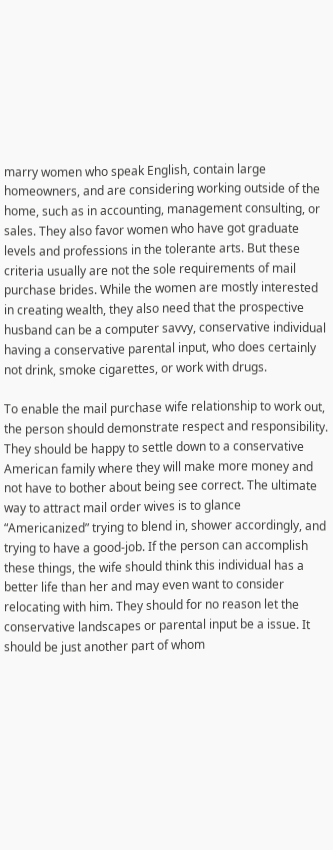marry women who speak English, contain large homeowners, and are considering working outside of the home, such as in accounting, management consulting, or sales. They also favor women who have got graduate levels and professions in the tolerante arts. But these criteria usually are not the sole requirements of mail purchase brides. While the women are mostly interested in creating wealth, they also need that the prospective husband can be a computer savvy, conservative individual having a conservative parental input, who does certainly not drink, smoke cigarettes, or work with drugs.

To enable the mail purchase wife relationship to work out, the person should demonstrate respect and responsibility. They should be happy to settle down to a conservative American family where they will make more money and not have to bother about being see correct. The ultimate way to attract mail order wives is to glance “Americanized” trying to blend in, shower accordingly, and trying to have a good-job. If the person can accomplish these things, the wife should think this individual has a better life than her and may even want to consider relocating with him. They should for no reason let the conservative landscapes or parental input be a issue. It should be just another part of whom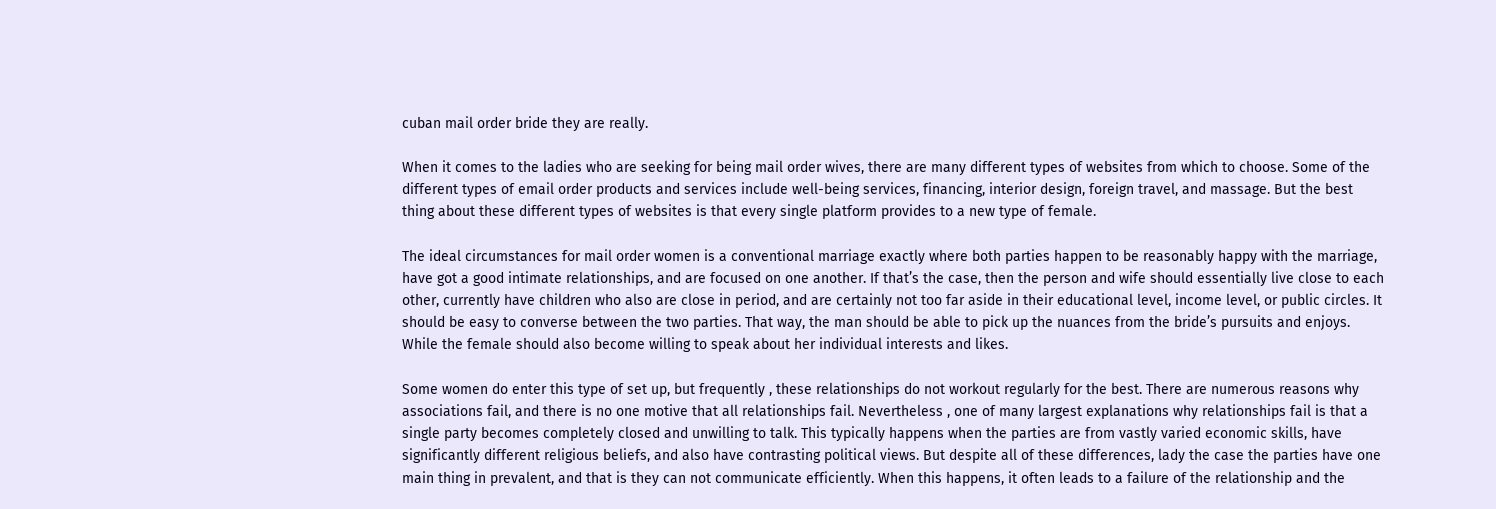cuban mail order bride they are really.

When it comes to the ladies who are seeking for being mail order wives, there are many different types of websites from which to choose. Some of the different types of email order products and services include well-being services, financing, interior design, foreign travel, and massage. But the best thing about these different types of websites is that every single platform provides to a new type of female.

The ideal circumstances for mail order women is a conventional marriage exactly where both parties happen to be reasonably happy with the marriage, have got a good intimate relationships, and are focused on one another. If that’s the case, then the person and wife should essentially live close to each other, currently have children who also are close in period, and are certainly not too far aside in their educational level, income level, or public circles. It should be easy to converse between the two parties. That way, the man should be able to pick up the nuances from the bride’s pursuits and enjoys. While the female should also become willing to speak about her individual interests and likes.

Some women do enter this type of set up, but frequently , these relationships do not workout regularly for the best. There are numerous reasons why associations fail, and there is no one motive that all relationships fail. Nevertheless , one of many largest explanations why relationships fail is that a single party becomes completely closed and unwilling to talk. This typically happens when the parties are from vastly varied economic skills, have significantly different religious beliefs, and also have contrasting political views. But despite all of these differences, lady the case the parties have one main thing in prevalent, and that is they can not communicate efficiently. When this happens, it often leads to a failure of the relationship and the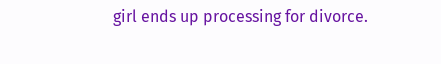girl ends up processing for divorce.